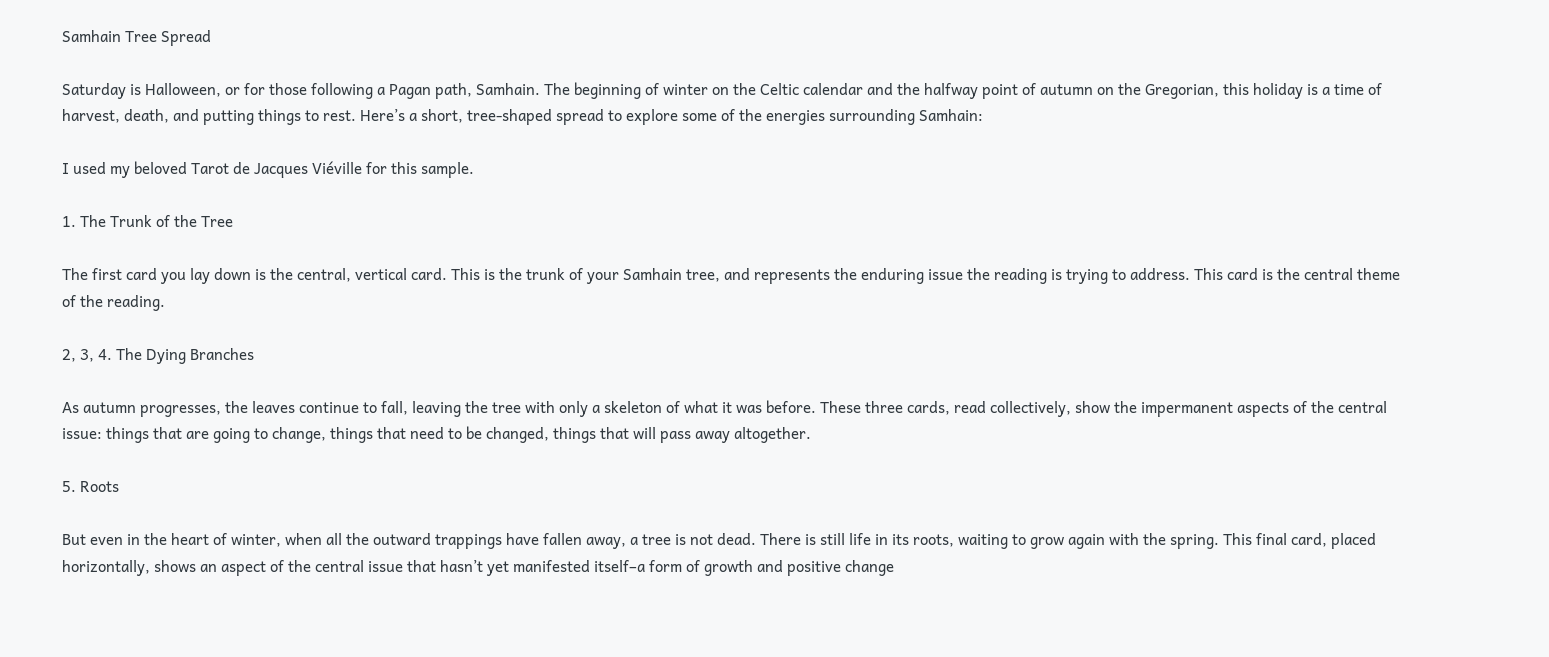Samhain Tree Spread

Saturday is Halloween, or for those following a Pagan path, Samhain. The beginning of winter on the Celtic calendar and the halfway point of autumn on the Gregorian, this holiday is a time of harvest, death, and putting things to rest. Here’s a short, tree-shaped spread to explore some of the energies surrounding Samhain:

I used my beloved Tarot de Jacques Viéville for this sample.

1. The Trunk of the Tree

The first card you lay down is the central, vertical card. This is the trunk of your Samhain tree, and represents the enduring issue the reading is trying to address. This card is the central theme of the reading.

2, 3, 4. The Dying Branches

As autumn progresses, the leaves continue to fall, leaving the tree with only a skeleton of what it was before. These three cards, read collectively, show the impermanent aspects of the central issue: things that are going to change, things that need to be changed, things that will pass away altogether.

5. Roots

But even in the heart of winter, when all the outward trappings have fallen away, a tree is not dead. There is still life in its roots, waiting to grow again with the spring. This final card, placed horizontally, shows an aspect of the central issue that hasn’t yet manifested itself–a form of growth and positive change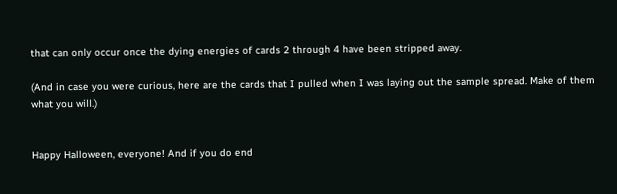that can only occur once the dying energies of cards 2 through 4 have been stripped away.

(And in case you were curious, here are the cards that I pulled when I was laying out the sample spread. Make of them what you will.)


Happy Halloween, everyone! And if you do end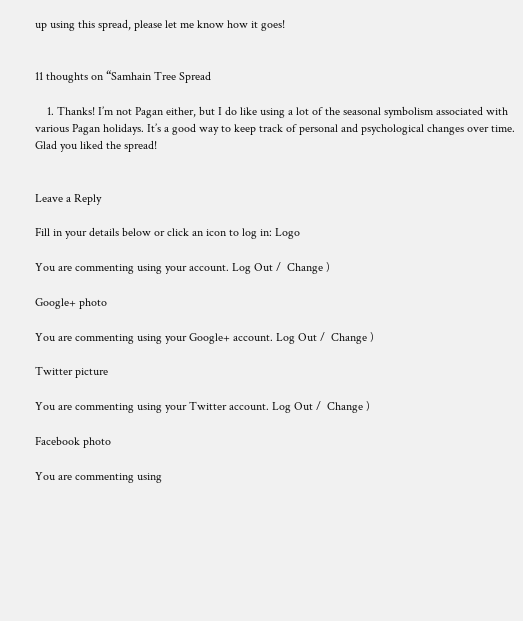up using this spread, please let me know how it goes!


11 thoughts on “Samhain Tree Spread

    1. Thanks! I’m not Pagan either, but I do like using a lot of the seasonal symbolism associated with various Pagan holidays. It’s a good way to keep track of personal and psychological changes over time. Glad you liked the spread!


Leave a Reply

Fill in your details below or click an icon to log in: Logo

You are commenting using your account. Log Out /  Change )

Google+ photo

You are commenting using your Google+ account. Log Out /  Change )

Twitter picture

You are commenting using your Twitter account. Log Out /  Change )

Facebook photo

You are commenting using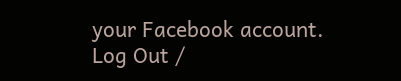your Facebook account. Log Out /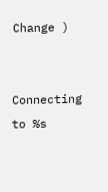Change )


Connecting to %s